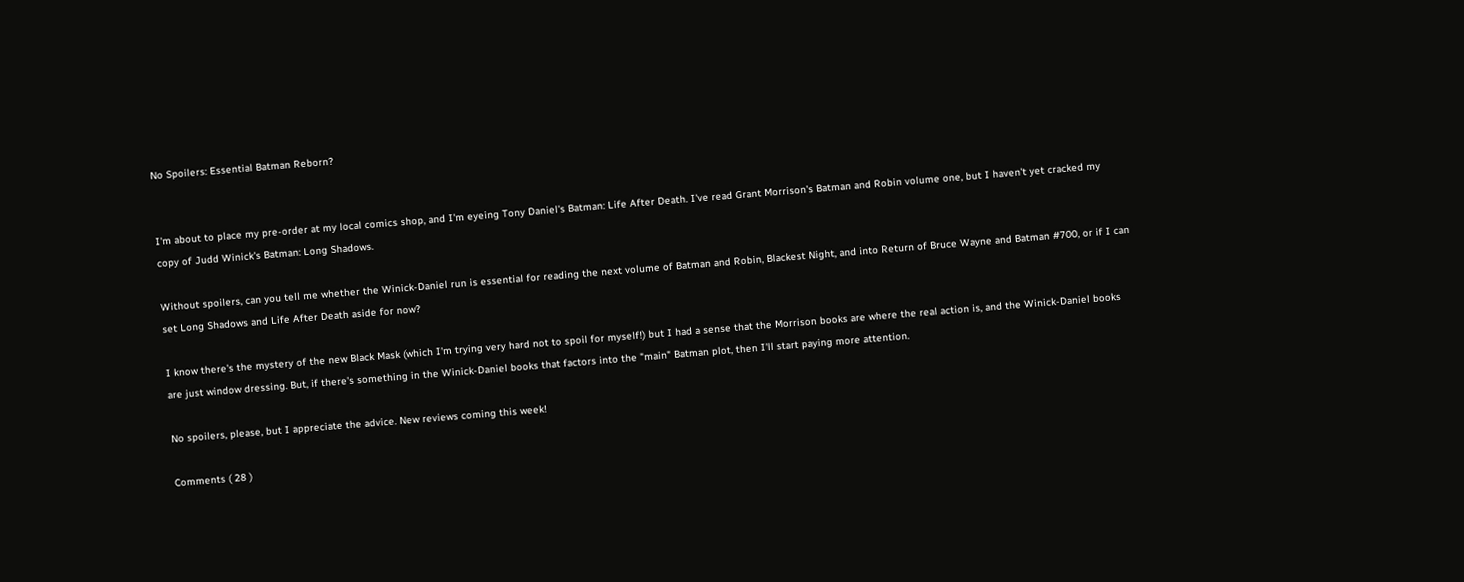No Spoilers: Essential Batman Reborn?


I'm about to place my pre-order at my local comics shop, and I'm eyeing Tony Daniel's Batman: Life After Death. I've read Grant Morrison's Batman and Robin volume one, but I haven't yet cracked my copy of Judd Winick's Batman: Long Shadows.

Without spoilers, can you tell me whether the Winick-Daniel run is essential for reading the next volume of Batman and Robin, Blackest Night, and into Return of Bruce Wayne and Batman #700, or if I can set Long Shadows and Life After Death aside for now?

I know there's the mystery of the new Black Mask (which I'm trying very hard not to spoil for myself!) but I had a sense that the Morrison books are where the real action is, and the Winick-Daniel books are just window dressing. But, if there's something in the Winick-Daniel books that factors into the "main" Batman plot, then I'll start paying more attention.

No spoilers, please, but I appreciate the advice. New reviews coming this week!

Comments ( 28 )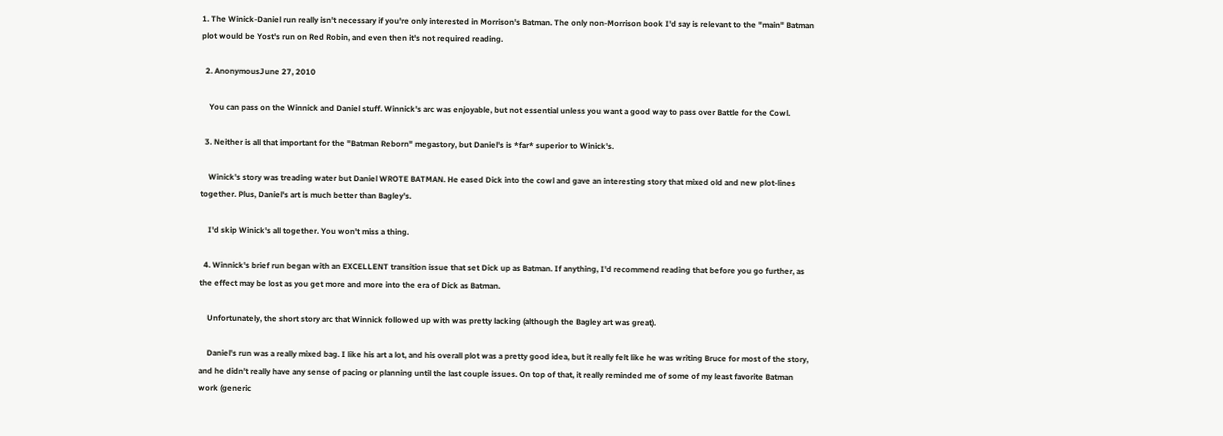1. The Winick-Daniel run really isn't necessary if you're only interested in Morrison's Batman. The only non-Morrison book I'd say is relevant to the "main" Batman plot would be Yost's run on Red Robin, and even then it's not required reading.

  2. AnonymousJune 27, 2010

    You can pass on the Winnick and Daniel stuff. Winnick's arc was enjoyable, but not essential unless you want a good way to pass over Battle for the Cowl.

  3. Neither is all that important for the "Batman Reborn" megastory, but Daniel's is *far* superior to Winick's.

    Winick's story was treading water but Daniel WROTE BATMAN. He eased Dick into the cowl and gave an interesting story that mixed old and new plot-lines together. Plus, Daniel's art is much better than Bagley's.

    I'd skip Winick's all together. You won't miss a thing.

  4. Winnick's brief run began with an EXCELLENT transition issue that set Dick up as Batman. If anything, I'd recommend reading that before you go further, as the effect may be lost as you get more and more into the era of Dick as Batman.

    Unfortunately, the short story arc that Winnick followed up with was pretty lacking (although the Bagley art was great).

    Daniel's run was a really mixed bag. I like his art a lot, and his overall plot was a pretty good idea, but it really felt like he was writing Bruce for most of the story, and he didn't really have any sense of pacing or planning until the last couple issues. On top of that, it really reminded me of some of my least favorite Batman work (generic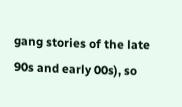gang stories of the late 90s and early 00s), so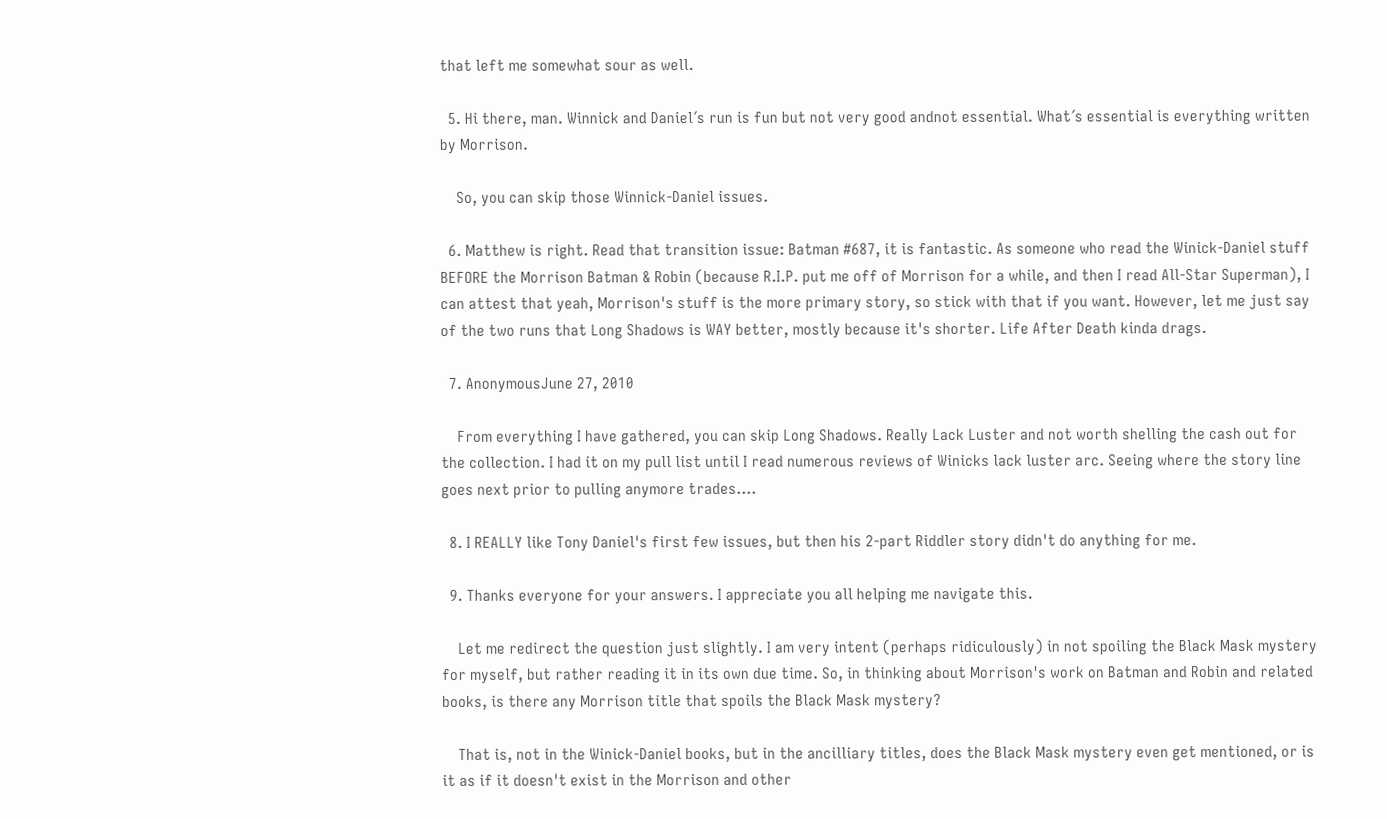that left me somewhat sour as well.

  5. Hi there, man. Winnick and Daniel´s run is fun but not very good andnot essential. What´s essential is everything written by Morrison.

    So, you can skip those Winnick-Daniel issues.

  6. Matthew is right. Read that transition issue: Batman #687, it is fantastic. As someone who read the Winick-Daniel stuff BEFORE the Morrison Batman & Robin (because R.I.P. put me off of Morrison for a while, and then I read All-Star Superman), I can attest that yeah, Morrison's stuff is the more primary story, so stick with that if you want. However, let me just say of the two runs that Long Shadows is WAY better, mostly because it's shorter. Life After Death kinda drags.

  7. AnonymousJune 27, 2010

    From everything I have gathered, you can skip Long Shadows. Really Lack Luster and not worth shelling the cash out for the collection. I had it on my pull list until I read numerous reviews of Winicks lack luster arc. Seeing where the story line goes next prior to pulling anymore trades....

  8. I REALLY like Tony Daniel's first few issues, but then his 2-part Riddler story didn't do anything for me.

  9. Thanks everyone for your answers. I appreciate you all helping me navigate this.

    Let me redirect the question just slightly. I am very intent (perhaps ridiculously) in not spoiling the Black Mask mystery for myself, but rather reading it in its own due time. So, in thinking about Morrison's work on Batman and Robin and related books, is there any Morrison title that spoils the Black Mask mystery?

    That is, not in the Winick-Daniel books, but in the ancilliary titles, does the Black Mask mystery even get mentioned, or is it as if it doesn't exist in the Morrison and other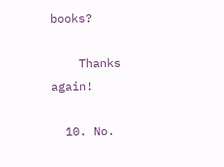books?

    Thanks again!

  10. No.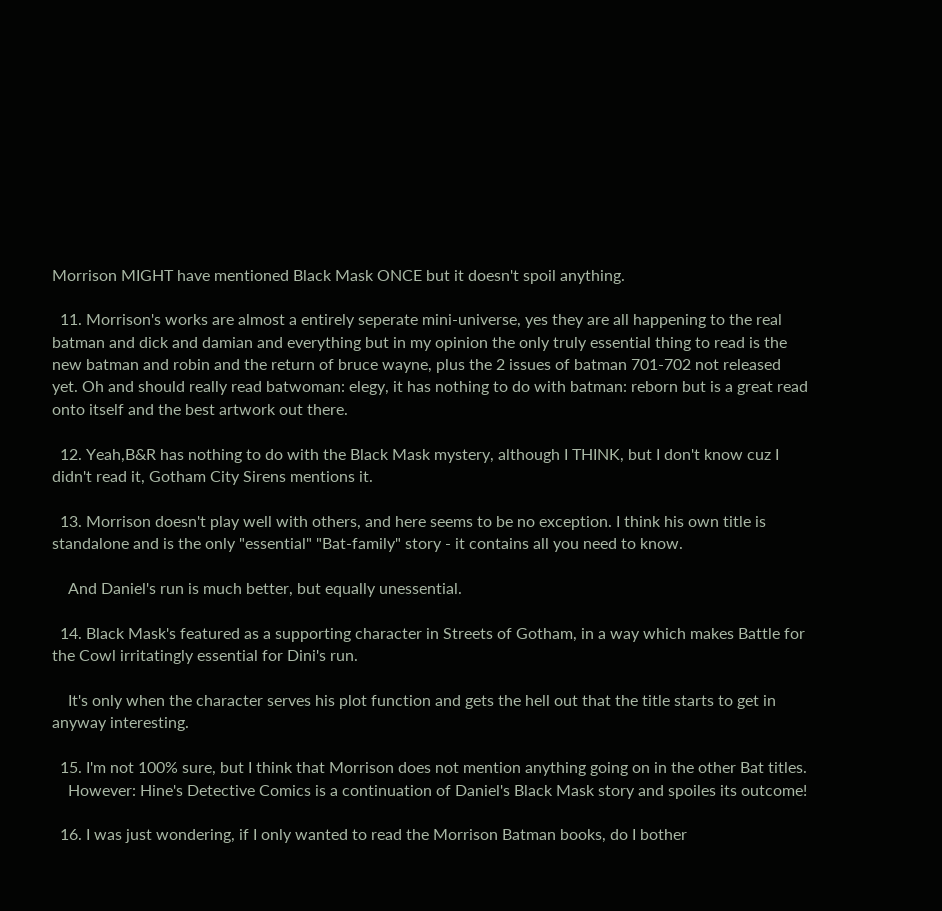Morrison MIGHT have mentioned Black Mask ONCE but it doesn't spoil anything.

  11. Morrison's works are almost a entirely seperate mini-universe, yes they are all happening to the real batman and dick and damian and everything but in my opinion the only truly essential thing to read is the new batman and robin and the return of bruce wayne, plus the 2 issues of batman 701-702 not released yet. Oh and should really read batwoman: elegy, it has nothing to do with batman: reborn but is a great read onto itself and the best artwork out there.

  12. Yeah,B&R has nothing to do with the Black Mask mystery, although I THINK, but I don't know cuz I didn't read it, Gotham City Sirens mentions it.

  13. Morrison doesn't play well with others, and here seems to be no exception. I think his own title is standalone and is the only "essential" "Bat-family" story - it contains all you need to know.

    And Daniel's run is much better, but equally unessential.

  14. Black Mask's featured as a supporting character in Streets of Gotham, in a way which makes Battle for the Cowl irritatingly essential for Dini's run.

    It's only when the character serves his plot function and gets the hell out that the title starts to get in anyway interesting.

  15. I'm not 100% sure, but I think that Morrison does not mention anything going on in the other Bat titles.
    However: Hine's Detective Comics is a continuation of Daniel's Black Mask story and spoiles its outcome!

  16. I was just wondering, if I only wanted to read the Morrison Batman books, do I bother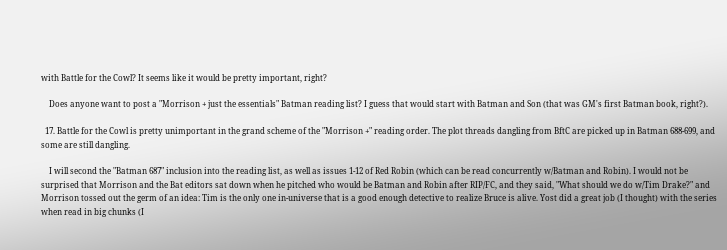with Battle for the Cowl? It seems like it would be pretty important, right?

    Does anyone want to post a "Morrison + just the essentials" Batman reading list? I guess that would start with Batman and Son (that was GM's first Batman book, right?).

  17. Battle for the Cowl is pretty unimportant in the grand scheme of the "Morrison +" reading order. The plot threads dangling from BftC are picked up in Batman 688-699, and some are still dangling.

    I will second the "Batman 687" inclusion into the reading list, as well as issues 1-12 of Red Robin (which can be read concurrently w/Batman and Robin). I would not be surprised that Morrison and the Bat editors sat down when he pitched who would be Batman and Robin after RIP/FC, and they said, "What should we do w/Tim Drake?" and Morrison tossed out the germ of an idea: Tim is the only one in-universe that is a good enough detective to realize Bruce is alive. Yost did a great job (I thought) with the series when read in big chunks (I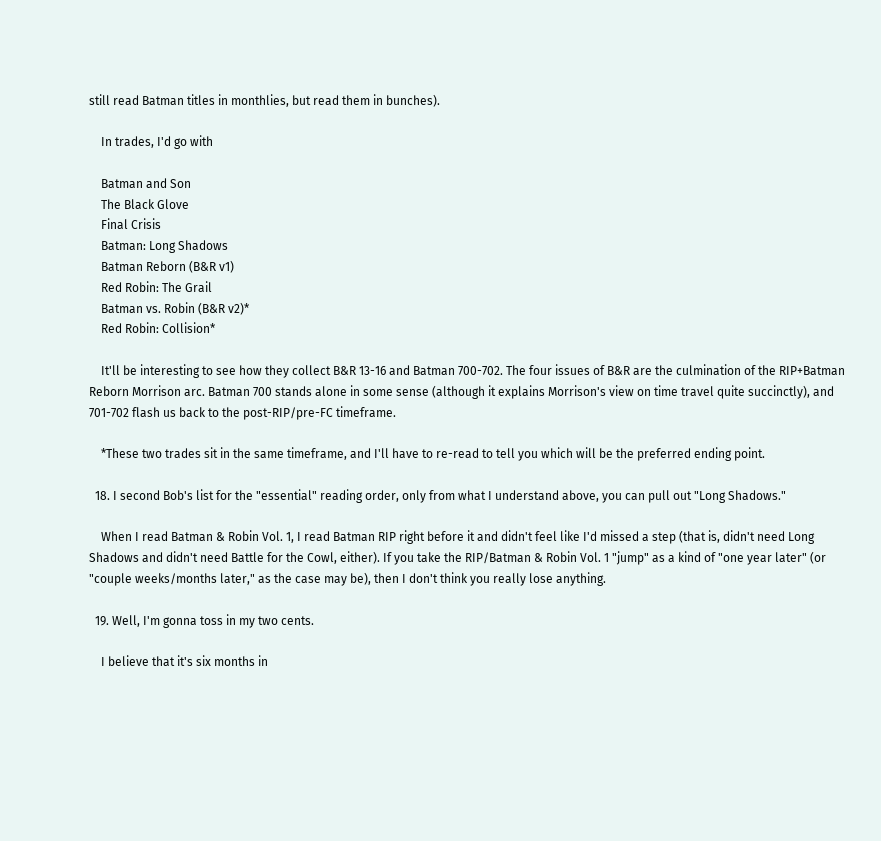still read Batman titles in monthlies, but read them in bunches).

    In trades, I'd go with

    Batman and Son
    The Black Glove
    Final Crisis
    Batman: Long Shadows
    Batman Reborn (B&R v1)
    Red Robin: The Grail
    Batman vs. Robin (B&R v2)*
    Red Robin: Collision*

    It'll be interesting to see how they collect B&R 13-16 and Batman 700-702. The four issues of B&R are the culmination of the RIP+Batman Reborn Morrison arc. Batman 700 stands alone in some sense (although it explains Morrison's view on time travel quite succinctly), and 701-702 flash us back to the post-RIP/pre-FC timeframe.

    *These two trades sit in the same timeframe, and I'll have to re-read to tell you which will be the preferred ending point.

  18. I second Bob's list for the "essential" reading order, only from what I understand above, you can pull out "Long Shadows."

    When I read Batman & Robin Vol. 1, I read Batman RIP right before it and didn't feel like I'd missed a step (that is, didn't need Long Shadows and didn't need Battle for the Cowl, either). If you take the RIP/Batman & Robin Vol. 1 "jump" as a kind of "one year later" (or "couple weeks/months later," as the case may be), then I don't think you really lose anything.

  19. Well, I'm gonna toss in my two cents.

    I believe that it's six months in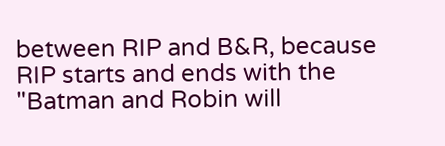between RIP and B&R, because RIP starts and ends with the "Batman and Robin will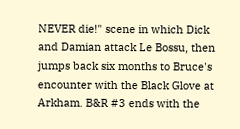NEVER die!" scene in which Dick and Damian attack Le Bossu, then jumps back six months to Bruce's encounter with the Black Glove at Arkham. B&R #3 ends with the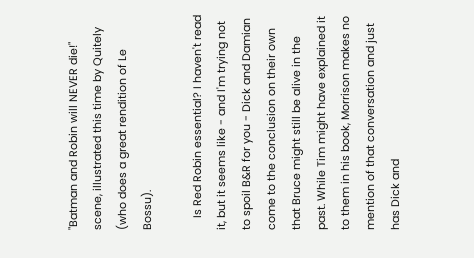"Batman and Robin will NEVER die!" scene, illustrated this time by Quitely (who does a great rendition of Le Bossu).

    Is Red Robin essential? I haven't read it, but it seems like - and I'm trying not to spoil B&R for you - Dick and Damian come to the conclusion on their own that Bruce might still be alive in the past. While Tim might have explained it to them in his book, Morrison makes no mention of that conversation and just has Dick and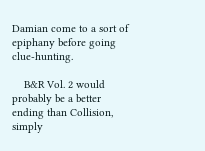Damian come to a sort of epiphany before going clue-hunting.

    B&R Vol. 2 would probably be a better ending than Collision, simply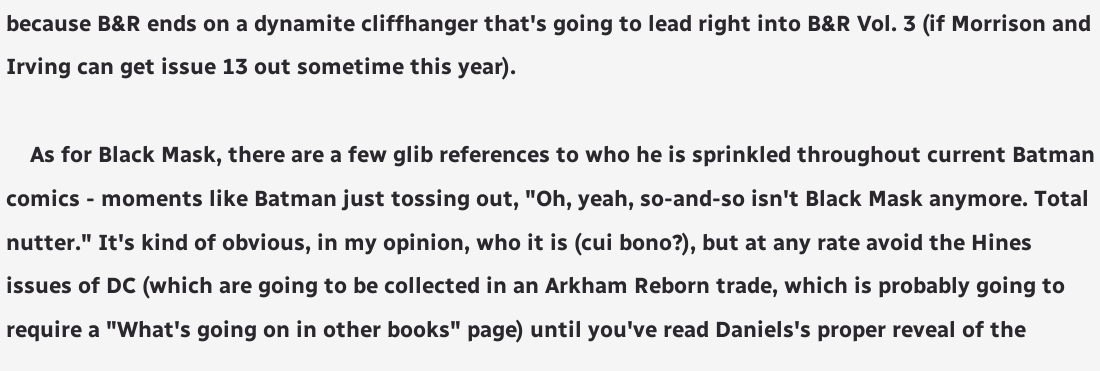because B&R ends on a dynamite cliffhanger that's going to lead right into B&R Vol. 3 (if Morrison and Irving can get issue 13 out sometime this year).

    As for Black Mask, there are a few glib references to who he is sprinkled throughout current Batman comics - moments like Batman just tossing out, "Oh, yeah, so-and-so isn't Black Mask anymore. Total nutter." It's kind of obvious, in my opinion, who it is (cui bono?), but at any rate avoid the Hines issues of DC (which are going to be collected in an Arkham Reborn trade, which is probably going to require a "What's going on in other books" page) until you've read Daniels's proper reveal of the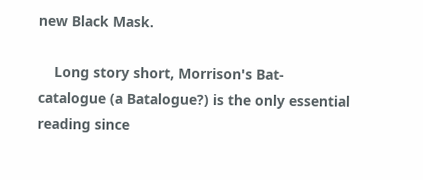new Black Mask.

    Long story short, Morrison's Bat-catalogue (a Batalogue?) is the only essential reading since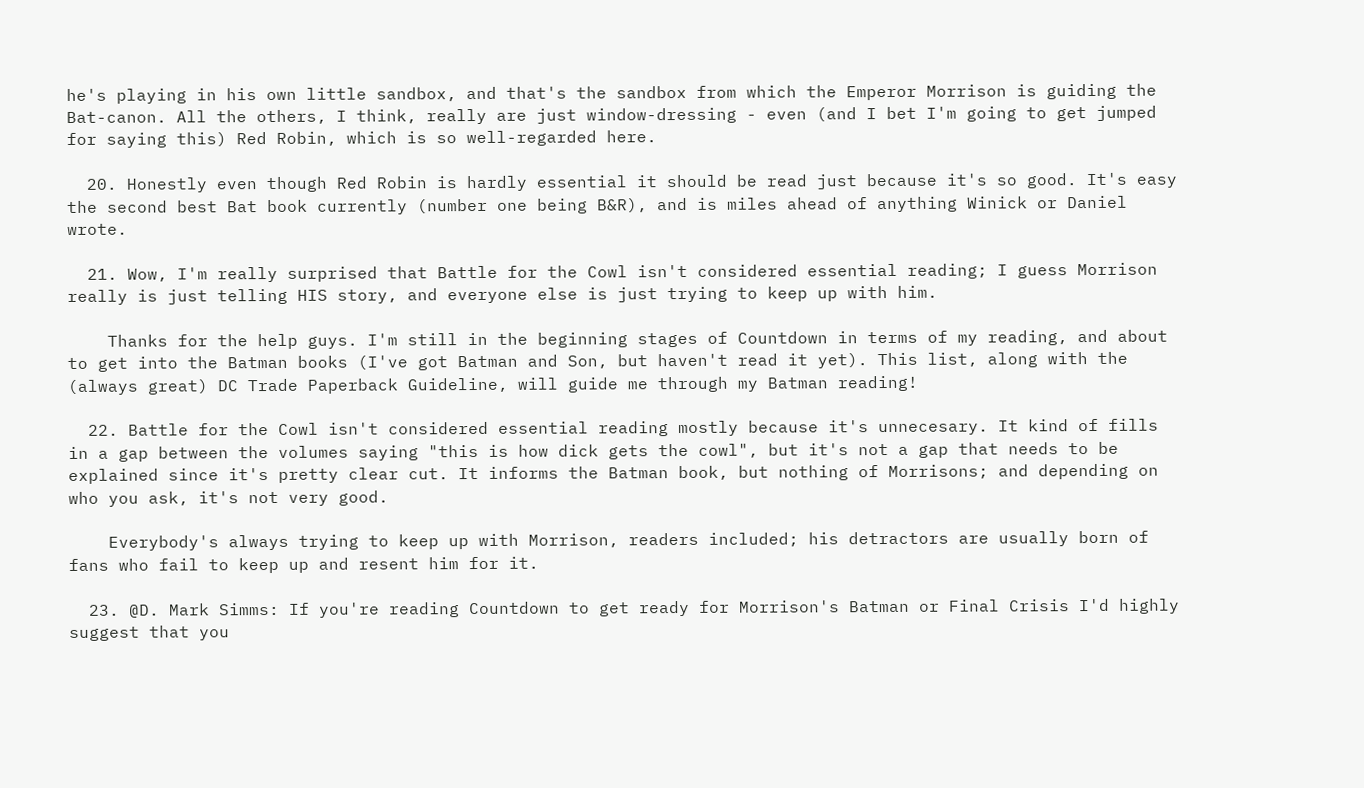he's playing in his own little sandbox, and that's the sandbox from which the Emperor Morrison is guiding the Bat-canon. All the others, I think, really are just window-dressing - even (and I bet I'm going to get jumped for saying this) Red Robin, which is so well-regarded here.

  20. Honestly even though Red Robin is hardly essential it should be read just because it's so good. It's easy the second best Bat book currently (number one being B&R), and is miles ahead of anything Winick or Daniel wrote.

  21. Wow, I'm really surprised that Battle for the Cowl isn't considered essential reading; I guess Morrison really is just telling HIS story, and everyone else is just trying to keep up with him.

    Thanks for the help guys. I'm still in the beginning stages of Countdown in terms of my reading, and about to get into the Batman books (I've got Batman and Son, but haven't read it yet). This list, along with the (always great) DC Trade Paperback Guideline, will guide me through my Batman reading!

  22. Battle for the Cowl isn't considered essential reading mostly because it's unnecesary. It kind of fills in a gap between the volumes saying "this is how dick gets the cowl", but it's not a gap that needs to be explained since it's pretty clear cut. It informs the Batman book, but nothing of Morrisons; and depending on who you ask, it's not very good.

    Everybody's always trying to keep up with Morrison, readers included; his detractors are usually born of fans who fail to keep up and resent him for it.

  23. @D. Mark Simms: If you're reading Countdown to get ready for Morrison's Batman or Final Crisis I'd highly suggest that you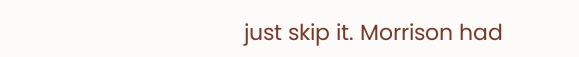just skip it. Morrison had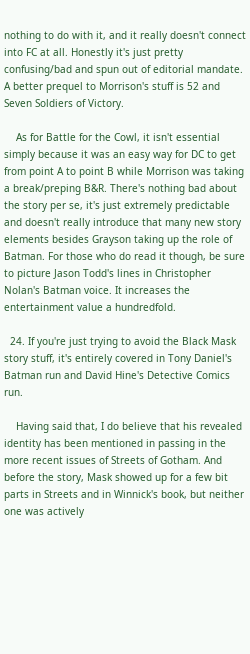nothing to do with it, and it really doesn't connect into FC at all. Honestly it's just pretty confusing/bad and spun out of editorial mandate. A better prequel to Morrison's stuff is 52 and Seven Soldiers of Victory.

    As for Battle for the Cowl, it isn't essential simply because it was an easy way for DC to get from point A to point B while Morrison was taking a break/preping B&R. There's nothing bad about the story per se, it's just extremely predictable and doesn't really introduce that many new story elements besides Grayson taking up the role of Batman. For those who do read it though, be sure to picture Jason Todd's lines in Christopher Nolan's Batman voice. It increases the entertainment value a hundredfold.

  24. If you're just trying to avoid the Black Mask story stuff, it's entirely covered in Tony Daniel's Batman run and David Hine's Detective Comics run.

    Having said that, I do believe that his revealed identity has been mentioned in passing in the more recent issues of Streets of Gotham. And before the story, Mask showed up for a few bit parts in Streets and in Winnick's book, but neither one was actively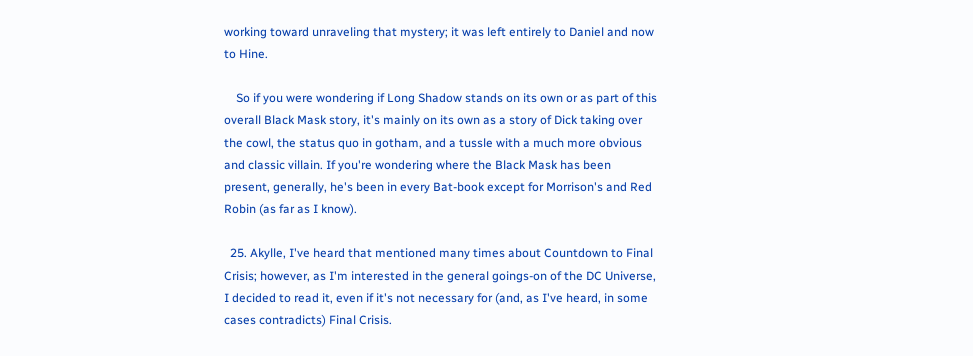working toward unraveling that mystery; it was left entirely to Daniel and now to Hine.

    So if you were wondering if Long Shadow stands on its own or as part of this overall Black Mask story, it's mainly on its own as a story of Dick taking over the cowl, the status quo in gotham, and a tussle with a much more obvious and classic villain. If you're wondering where the Black Mask has been present, generally, he's been in every Bat-book except for Morrison's and Red Robin (as far as I know).

  25. Akylle, I've heard that mentioned many times about Countdown to Final Crisis; however, as I'm interested in the general goings-on of the DC Universe, I decided to read it, even if it's not necessary for (and, as I've heard, in some cases contradicts) Final Crisis.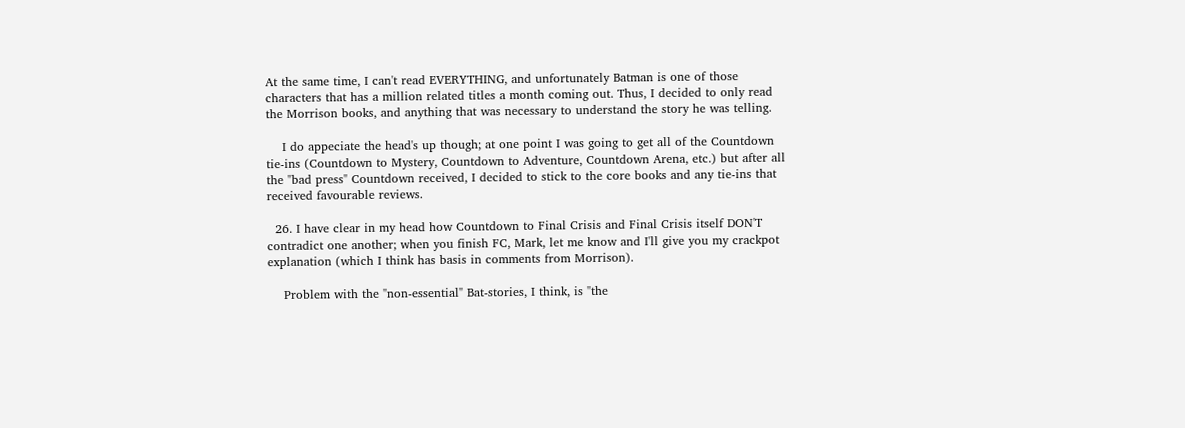At the same time, I can't read EVERYTHING, and unfortunately Batman is one of those characters that has a million related titles a month coming out. Thus, I decided to only read the Morrison books, and anything that was necessary to understand the story he was telling.

    I do appeciate the head's up though; at one point I was going to get all of the Countdown tie-ins (Countdown to Mystery, Countdown to Adventure, Countdown Arena, etc.) but after all the "bad press" Countdown received, I decided to stick to the core books and any tie-ins that received favourable reviews.

  26. I have clear in my head how Countdown to Final Crisis and Final Crisis itself DON'T contradict one another; when you finish FC, Mark, let me know and I'll give you my crackpot explanation (which I think has basis in comments from Morrison).

    Problem with the "non-essential" Bat-stories, I think, is "the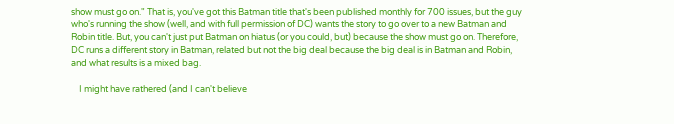show must go on." That is, you've got this Batman title that's been published monthly for 700 issues, but the guy who's running the show (well, and with full permission of DC) wants the story to go over to a new Batman and Robin title. But, you can't just put Batman on hiatus (or you could, but) because the show must go on. Therefore, DC runs a different story in Batman, related but not the big deal because the big deal is in Batman and Robin, and what results is a mixed bag.

    I might have rathered (and I can't believe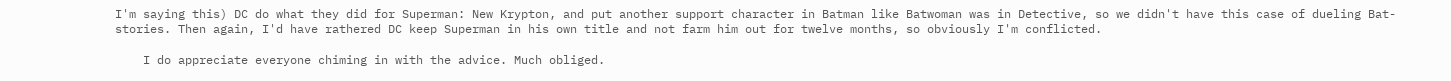I'm saying this) DC do what they did for Superman: New Krypton, and put another support character in Batman like Batwoman was in Detective, so we didn't have this case of dueling Bat-stories. Then again, I'd have rathered DC keep Superman in his own title and not farm him out for twelve months, so obviously I'm conflicted.

    I do appreciate everyone chiming in with the advice. Much obliged.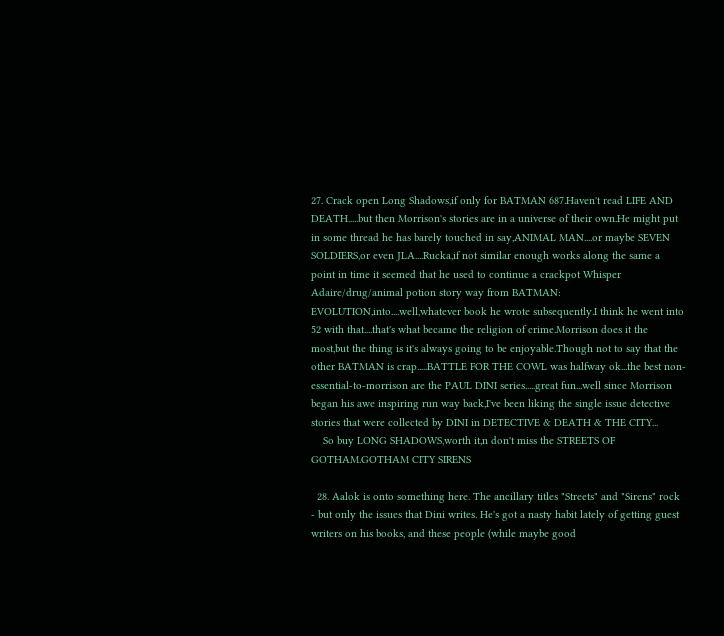27. Crack open Long Shadows,if only for BATMAN 687.Haven't read LIFE AND DEATH.....but then Morrison's stories are in a universe of their own.He might put in some thread he has barely touched in say,ANIMAL MAN....or maybe SEVEN SOLDIERS,or even JLA....Rucka,if not similar enough works along the same a point in time it seemed that he used to continue a crackpot Whisper Adaire/drug/animal potion story way from BATMAN: EVOLUTION,into....well,whatever book he wrote subsequently.I think he went into 52 with that....that's what became the religion of crime.Morrison does it the most,but the thing is it's always going to be enjoyable.Though not to say that the other BATMAN is crap.....BATTLE FOR THE COWL was halfway ok...the best non- essential-to-morrison are the PAUL DINI series.....great fun...well since Morrison began his awe inspiring run way back,I've been liking the single issue detective stories that were collected by DINI in DETECTIVE & DEATH & THE CITY...
    So buy LONG SHADOWS,worth it,n don't miss the STREETS OF GOTHAM.GOTHAM CITY SIRENS

  28. Aalok is onto something here. The ancillary titles "Streets" and "Sirens" rock - but only the issues that Dini writes. He's got a nasty habit lately of getting guest writers on his books, and these people (while maybe good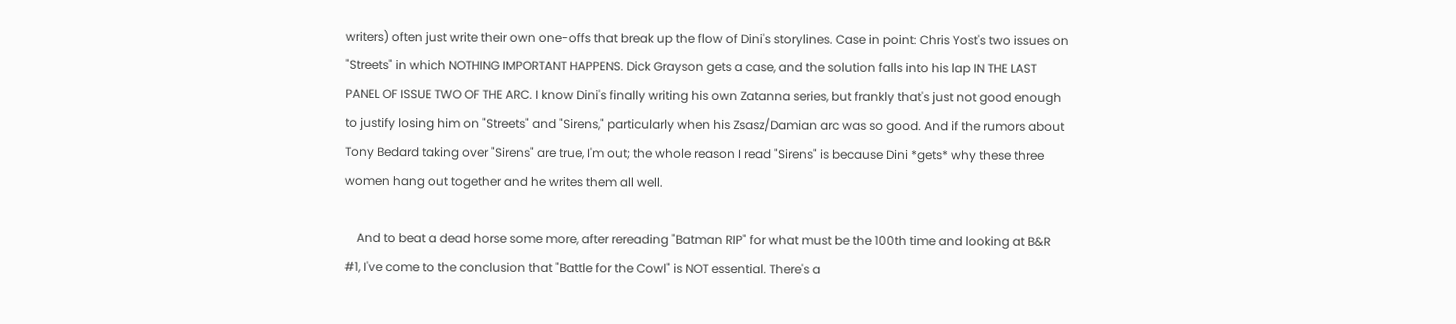writers) often just write their own one-offs that break up the flow of Dini's storylines. Case in point: Chris Yost's two issues on "Streets" in which NOTHING IMPORTANT HAPPENS. Dick Grayson gets a case, and the solution falls into his lap IN THE LAST PANEL OF ISSUE TWO OF THE ARC. I know Dini's finally writing his own Zatanna series, but frankly that's just not good enough to justify losing him on "Streets" and "Sirens," particularly when his Zsasz/Damian arc was so good. And if the rumors about Tony Bedard taking over "Sirens" are true, I'm out; the whole reason I read "Sirens" is because Dini *gets* why these three women hang out together and he writes them all well.

    And to beat a dead horse some more, after rereading "Batman RIP" for what must be the 100th time and looking at B&R #1, I've come to the conclusion that "Battle for the Cowl" is NOT essential. There's a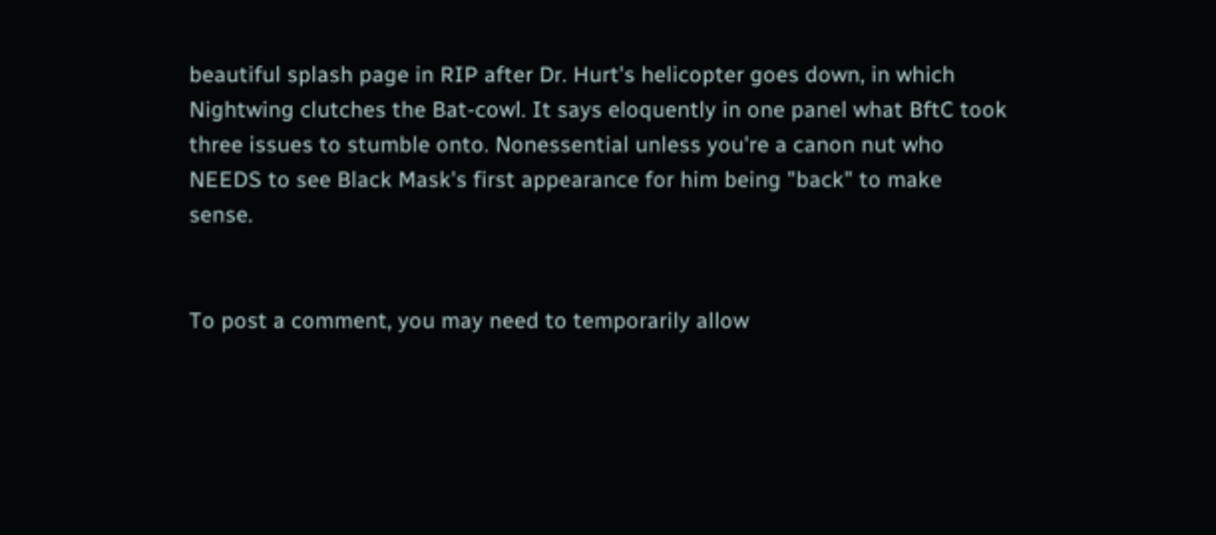beautiful splash page in RIP after Dr. Hurt's helicopter goes down, in which Nightwing clutches the Bat-cowl. It says eloquently in one panel what BftC took three issues to stumble onto. Nonessential unless you're a canon nut who NEEDS to see Black Mask's first appearance for him being "back" to make sense.


To post a comment, you may need to temporarily allow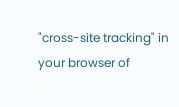"cross-site tracking" in your browser of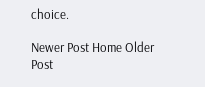choice.

Newer Post Home Older Post